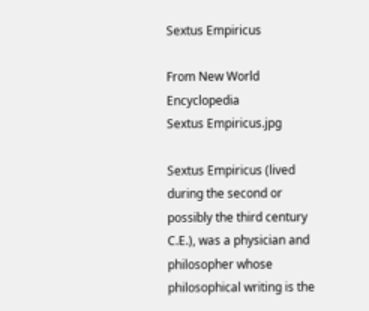Sextus Empiricus

From New World Encyclopedia
Sextus Empiricus.jpg

Sextus Empiricus (lived during the second or possibly the third century C.E.), was a physician and philosopher whose philosophical writing is the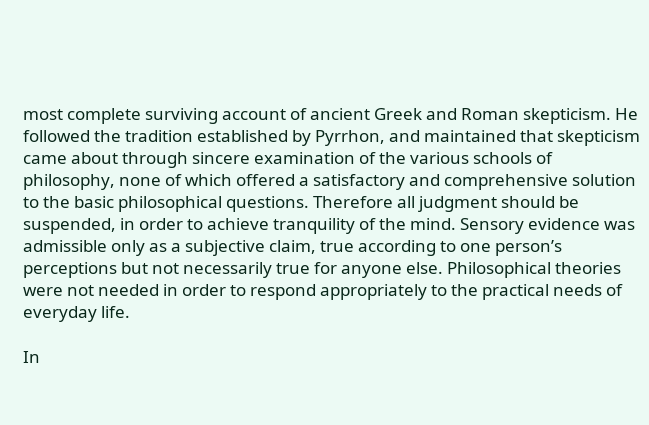most complete surviving account of ancient Greek and Roman skepticism. He followed the tradition established by Pyrrhon, and maintained that skepticism came about through sincere examination of the various schools of philosophy, none of which offered a satisfactory and comprehensive solution to the basic philosophical questions. Therefore all judgment should be suspended, in order to achieve tranquility of the mind. Sensory evidence was admissible only as a subjective claim, true according to one person’s perceptions but not necessarily true for anyone else. Philosophical theories were not needed in order to respond appropriately to the practical needs of everyday life.

In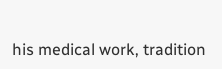his medical work, tradition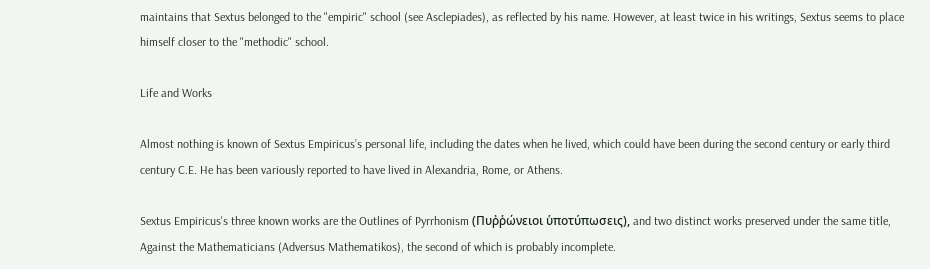maintains that Sextus belonged to the "empiric" school (see Asclepiades), as reflected by his name. However, at least twice in his writings, Sextus seems to place himself closer to the "methodic" school.

Life and Works

Almost nothing is known of Sextus Empiricus’s personal life, including the dates when he lived, which could have been during the second century or early third century C.E. He has been variously reported to have lived in Alexandria, Rome, or Athens.

Sextus Empiricus's three known works are the Outlines of Pyrrhonism (Πυῤῥώνειοι ὑποτύπωσεις), and two distinct works preserved under the same title, Against the Mathematicians (Adversus Mathematikos), the second of which is probably incomplete.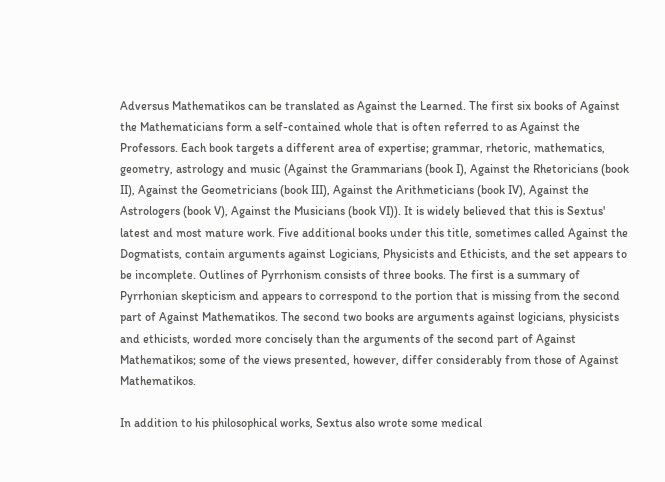Adversus Mathematikos can be translated as Against the Learned. The first six books of Against the Mathematicians form a self-contained whole that is often referred to as Against the Professors. Each book targets a different area of expertise; grammar, rhetoric, mathematics, geometry, astrology and music (Against the Grammarians (book I), Against the Rhetoricians (book II), Against the Geometricians (book III), Against the Arithmeticians (book IV), Against the Astrologers (book V), Against the Musicians (book VI)). It is widely believed that this is Sextus' latest and most mature work. Five additional books under this title, sometimes called Against the Dogmatists, contain arguments against Logicians, Physicists and Ethicists, and the set appears to be incomplete. Outlines of Pyrrhonism consists of three books. The first is a summary of Pyrrhonian skepticism and appears to correspond to the portion that is missing from the second part of Against Mathematikos. The second two books are arguments against logicians, physicists and ethicists, worded more concisely than the arguments of the second part of Against Mathematikos; some of the views presented, however, differ considerably from those of Against Mathematikos.

In addition to his philosophical works, Sextus also wrote some medical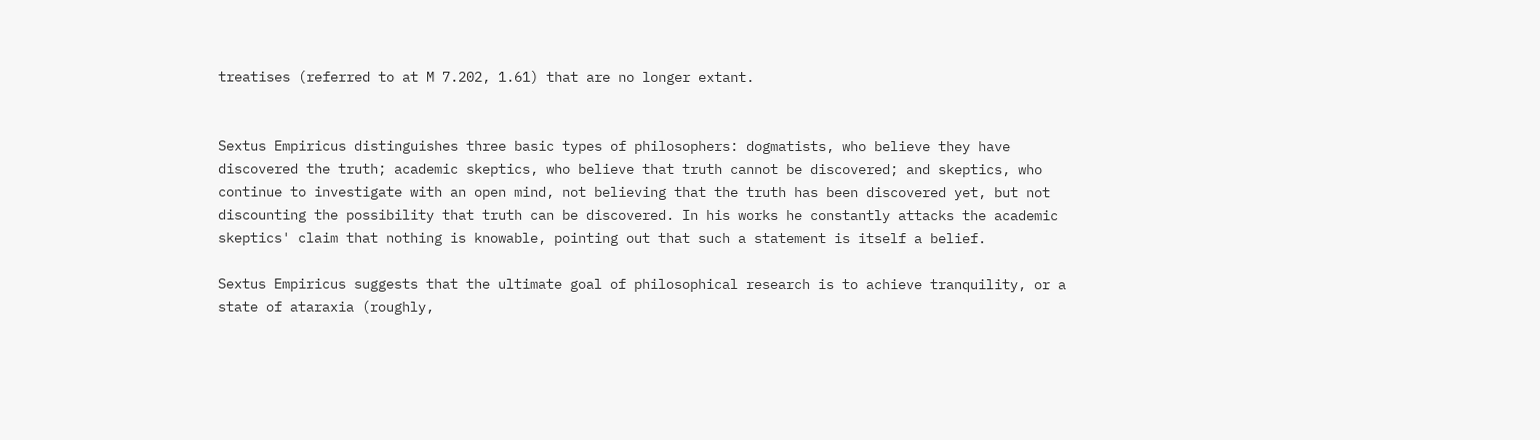treatises (referred to at M 7.202, 1.61) that are no longer extant.


Sextus Empiricus distinguishes three basic types of philosophers: dogmatists, who believe they have discovered the truth; academic skeptics, who believe that truth cannot be discovered; and skeptics, who continue to investigate with an open mind, not believing that the truth has been discovered yet, but not discounting the possibility that truth can be discovered. In his works he constantly attacks the academic skeptics' claim that nothing is knowable, pointing out that such a statement is itself a belief.

Sextus Empiricus suggests that the ultimate goal of philosophical research is to achieve tranquility, or a state of ataraxia (roughly,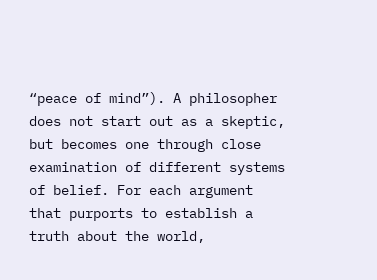“peace of mind”). A philosopher does not start out as a skeptic, but becomes one through close examination of different systems of belief. For each argument that purports to establish a truth about the world,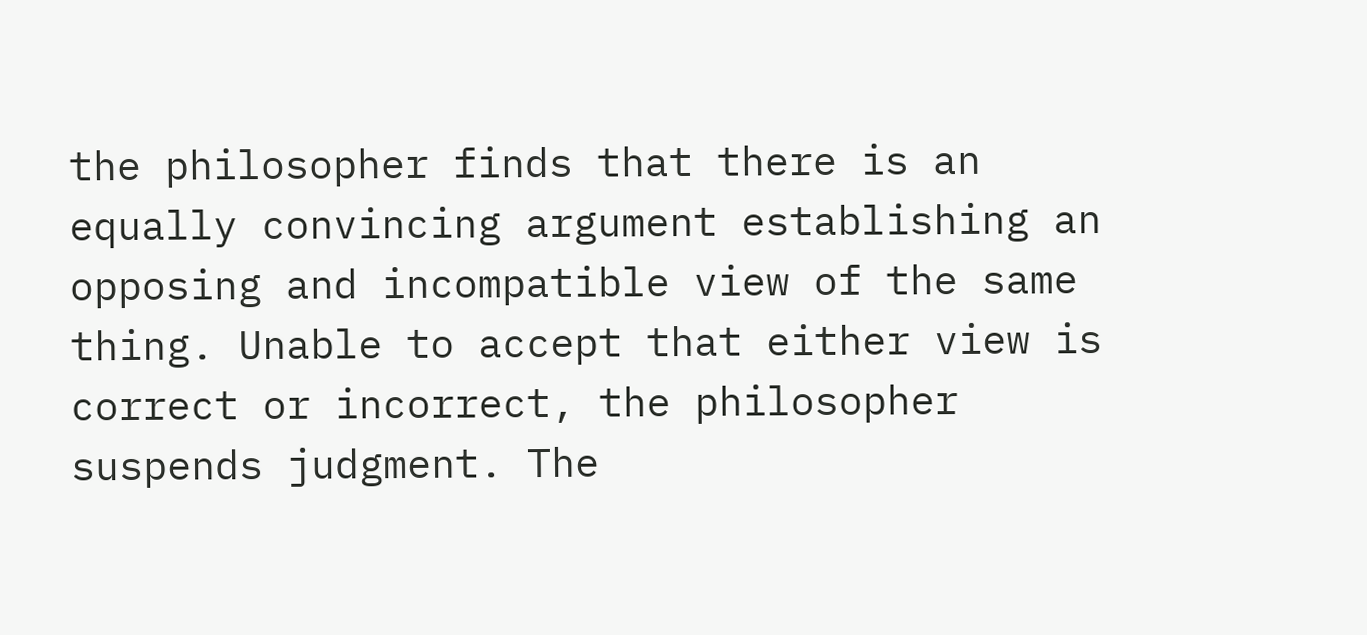the philosopher finds that there is an equally convincing argument establishing an opposing and incompatible view of the same thing. Unable to accept that either view is correct or incorrect, the philosopher suspends judgment. The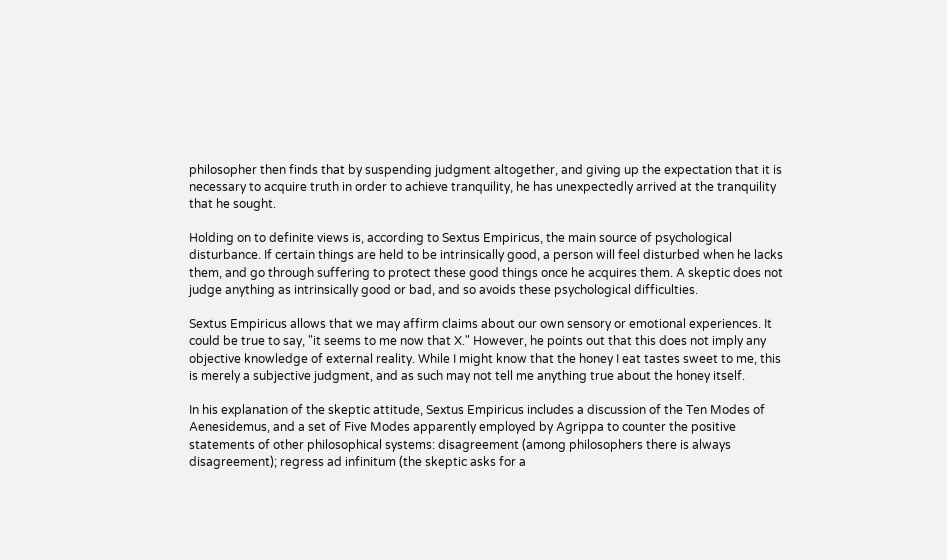philosopher then finds that by suspending judgment altogether, and giving up the expectation that it is necessary to acquire truth in order to achieve tranquility, he has unexpectedly arrived at the tranquility that he sought.

Holding on to definite views is, according to Sextus Empiricus, the main source of psychological disturbance. If certain things are held to be intrinsically good, a person will feel disturbed when he lacks them, and go through suffering to protect these good things once he acquires them. A skeptic does not judge anything as intrinsically good or bad, and so avoids these psychological difficulties.

Sextus Empiricus allows that we may affirm claims about our own sensory or emotional experiences. It could be true to say, "it seems to me now that X." However, he points out that this does not imply any objective knowledge of external reality. While I might know that the honey I eat tastes sweet to me, this is merely a subjective judgment, and as such may not tell me anything true about the honey itself.

In his explanation of the skeptic attitude, Sextus Empiricus includes a discussion of the Ten Modes of Aenesidemus, and a set of Five Modes apparently employed by Agrippa to counter the positive statements of other philosophical systems: disagreement (among philosophers there is always disagreement); regress ad infinitum (the skeptic asks for a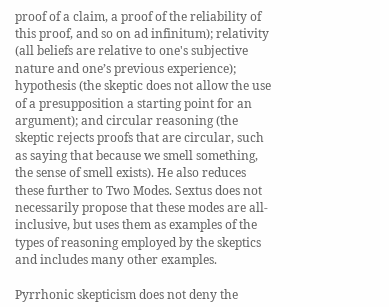proof of a claim, a proof of the reliability of this proof, and so on ad infinitum); relativity (all beliefs are relative to one's subjective nature and one’s previous experience); hypothesis (the skeptic does not allow the use of a presupposition a starting point for an argument); and circular reasoning (the skeptic rejects proofs that are circular, such as saying that because we smell something, the sense of smell exists). He also reduces these further to Two Modes. Sextus does not necessarily propose that these modes are all-inclusive, but uses them as examples of the types of reasoning employed by the skeptics and includes many other examples.

Pyrrhonic skepticism does not deny the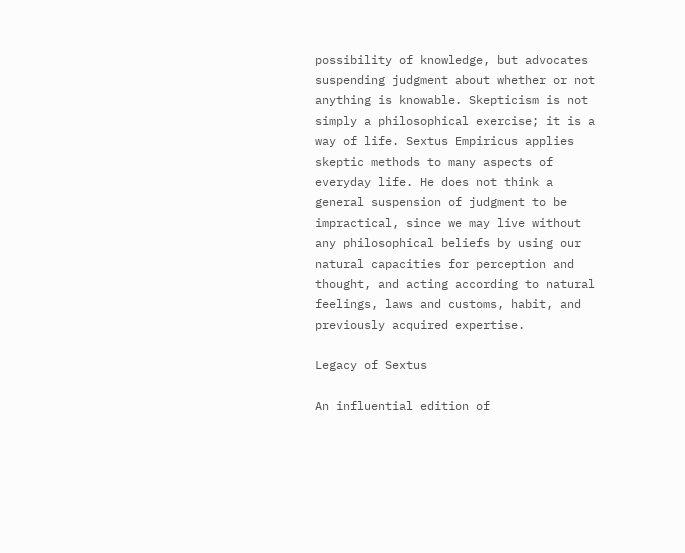possibility of knowledge, but advocates suspending judgment about whether or not anything is knowable. Skepticism is not simply a philosophical exercise; it is a way of life. Sextus Empiricus applies skeptic methods to many aspects of everyday life. He does not think a general suspension of judgment to be impractical, since we may live without any philosophical beliefs by using our natural capacities for perception and thought, and acting according to natural feelings, laws and customs, habit, and previously acquired expertise.

Legacy of Sextus

An influential edition of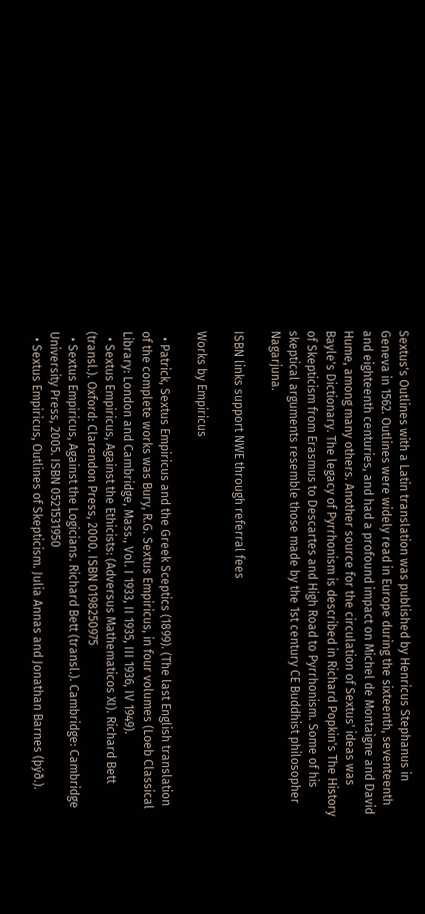Sextus's Outlines with a Latin translation was published by Henricus Stephanus in Geneva in 1562. Outlines were widely read in Europe during the sixteenth, seventeenth and eighteenth centuries, and had a profound impact on Michel de Montaigne and David Hume, among many others. Another source for the circulation of Sextus' ideas was Bayle's Dictionary. The legacy of Pyrrhonism is described in Richard Popkin's The History of Skepticism from Erasmus to Descartes and High Road to Pyrrhonism. Some of his skeptical arguments resemble those made by the 1st century CE Buddhist philosopher Nagarjuna.

ISBN links support NWE through referral fees

Works by Empiricus

  • Patrick, Sextus Empiricus and the Greek Sceptics (1899). (The last English translation of the complete works was Bury, R.G. Sextus Empiricus, in four volumes (Loeb Classical Library: London and Cambridge, Mass., Vol. I 1933, II 1935, III 1936, IV 1949).
  • Sextus Empiricus, Against the Ethicists: (Adversus Mathematicos XI). Richard Bett (transl.). Oxford: Clarendon Press, 2000. ISBN 0198250975
  • Sextus Empiricus, Against the Logicians. Richard Bett (transl.). Cambridge: Cambridge University Press, 2005. ISBN 0521531950
  • Sextus Empiricus, Outlines of Skepticism. Julia Annas and Jonathan Barnes (þýð.).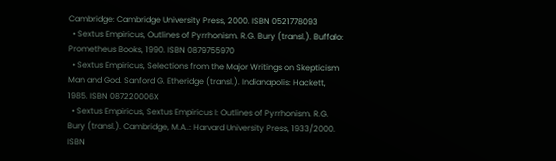Cambridge: Cambridge University Press, 2000. ISBN 0521778093
  • Sextus Empiricus, Outlines of Pyrrhonism. R.G. Bury (transl.). Buffalo: Prometheus Books, 1990. ISBN 0879755970
  • Sextus Empiricus, Selections from the Major Writings on Skepticism Man and God. Sanford G. Etheridge (transl.). Indianapolis: Hackett, 1985. ISBN 087220006X
  • Sextus Empiricus, Sextus Empiricus I: Outlines of Pyrrhonism. R.G. Bury (transl.). Cambridge, M.A..: Harvard University Press, 1933/2000. ISBN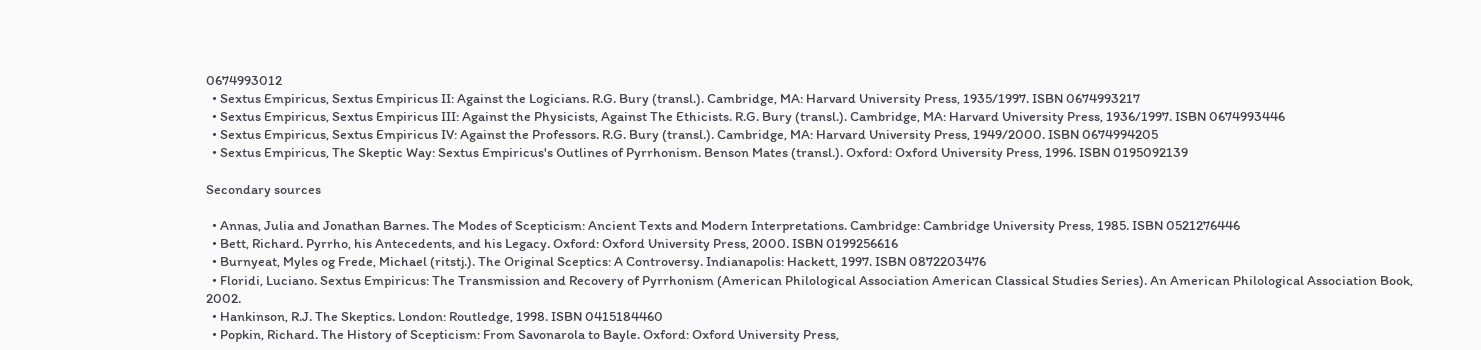0674993012
  • Sextus Empiricus, Sextus Empiricus II: Against the Logicians. R.G. Bury (transl.). Cambridge, MA: Harvard University Press, 1935/1997. ISBN 0674993217
  • Sextus Empiricus, Sextus Empiricus III: Against the Physicists, Against The Ethicists. R.G. Bury (transl.). Cambridge, MA: Harvard University Press, 1936/1997. ISBN 0674993446
  • Sextus Empiricus, Sextus Empiricus IV: Against the Professors. R.G. Bury (transl.). Cambridge, MA: Harvard University Press, 1949/2000. ISBN 0674994205
  • Sextus Empiricus, The Skeptic Way: Sextus Empiricus's Outlines of Pyrrhonism. Benson Mates (transl.). Oxford: Oxford University Press, 1996. ISBN 0195092139

Secondary sources

  • Annas, Julia and Jonathan Barnes. The Modes of Scepticism: Ancient Texts and Modern Interpretations. Cambridge: Cambridge University Press, 1985. ISBN 0521276446
  • Bett, Richard. Pyrrho, his Antecedents, and his Legacy. Oxford: Oxford University Press, 2000. ISBN 0199256616
  • Burnyeat, Myles og Frede, Michael (ritstj.). The Original Sceptics: A Controversy. Indianapolis: Hackett, 1997. ISBN 0872203476
  • Floridi, Luciano. Sextus Empiricus: The Transmission and Recovery of Pyrrhonism (American Philological Association American Classical Studies Series). An American Philological Association Book, 2002.
  • Hankinson, R.J. The Skeptics. London: Routledge, 1998. ISBN 0415184460
  • Popkin, Richard. The History of Scepticism: From Savonarola to Bayle. Oxford: Oxford University Press,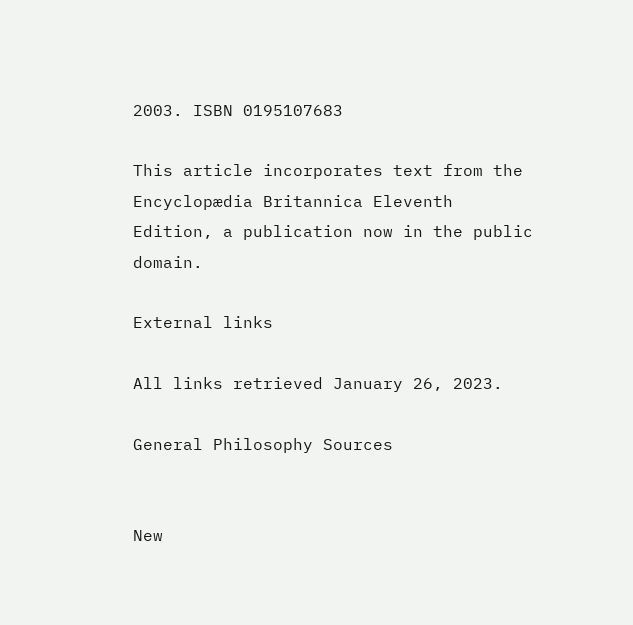2003. ISBN 0195107683

This article incorporates text from the Encyclopædia Britannica Eleventh Edition, a publication now in the public domain.

External links

All links retrieved January 26, 2023.

General Philosophy Sources


New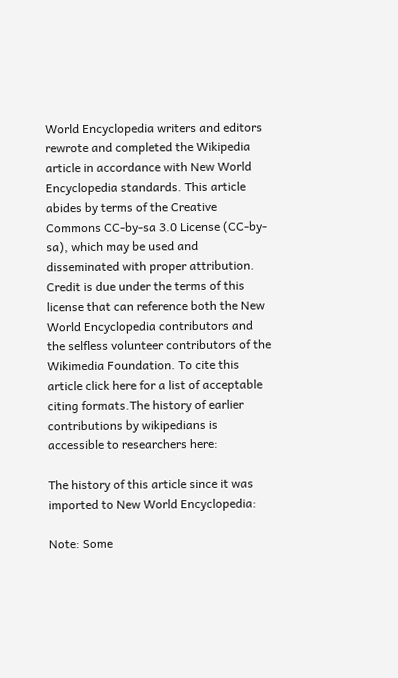World Encyclopedia writers and editors rewrote and completed the Wikipedia article in accordance with New World Encyclopedia standards. This article abides by terms of the Creative Commons CC-by-sa 3.0 License (CC-by-sa), which may be used and disseminated with proper attribution. Credit is due under the terms of this license that can reference both the New World Encyclopedia contributors and the selfless volunteer contributors of the Wikimedia Foundation. To cite this article click here for a list of acceptable citing formats.The history of earlier contributions by wikipedians is accessible to researchers here:

The history of this article since it was imported to New World Encyclopedia:

Note: Some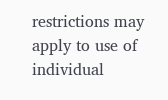restrictions may apply to use of individual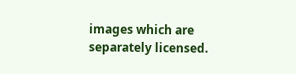images which are separately licensed.